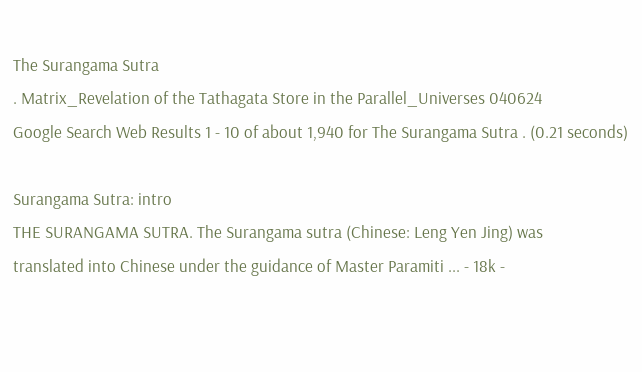The Surangama Sutra
. Matrix_Revelation of the Tathagata Store in the Parallel_Universes 040624
Google Search Web Results 1 - 10 of about 1,940 for The Surangama Sutra . (0.21 seconds)

Surangama Sutra: intro
THE SURANGAMA SUTRA. The Surangama sutra (Chinese: Leng Yen Jing) was
translated into Chinese under the guidance of Master Paramiti ... - 18k -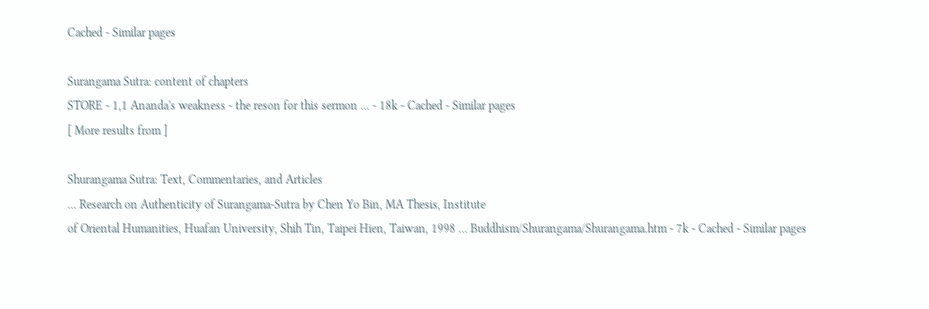Cached - Similar pages

Surangama Sutra: content of chapters
STORE - 1,1 Ananda's weakness - the reson for this sermon ... - 18k - Cached - Similar pages
[ More results from ]

Shurangama Sutra: Text, Commentaries, and Articles
... Research on Authenticity of Surangama-Sutra by Chen Yo Bin, MA Thesis, Institute
of Oriental Humanities, Huafan University, Shih Tin, Taipei Hien, Taiwan, 1998 ... Buddhism/Shurangama/Shurangama.htm - 7k - Cached - Similar pages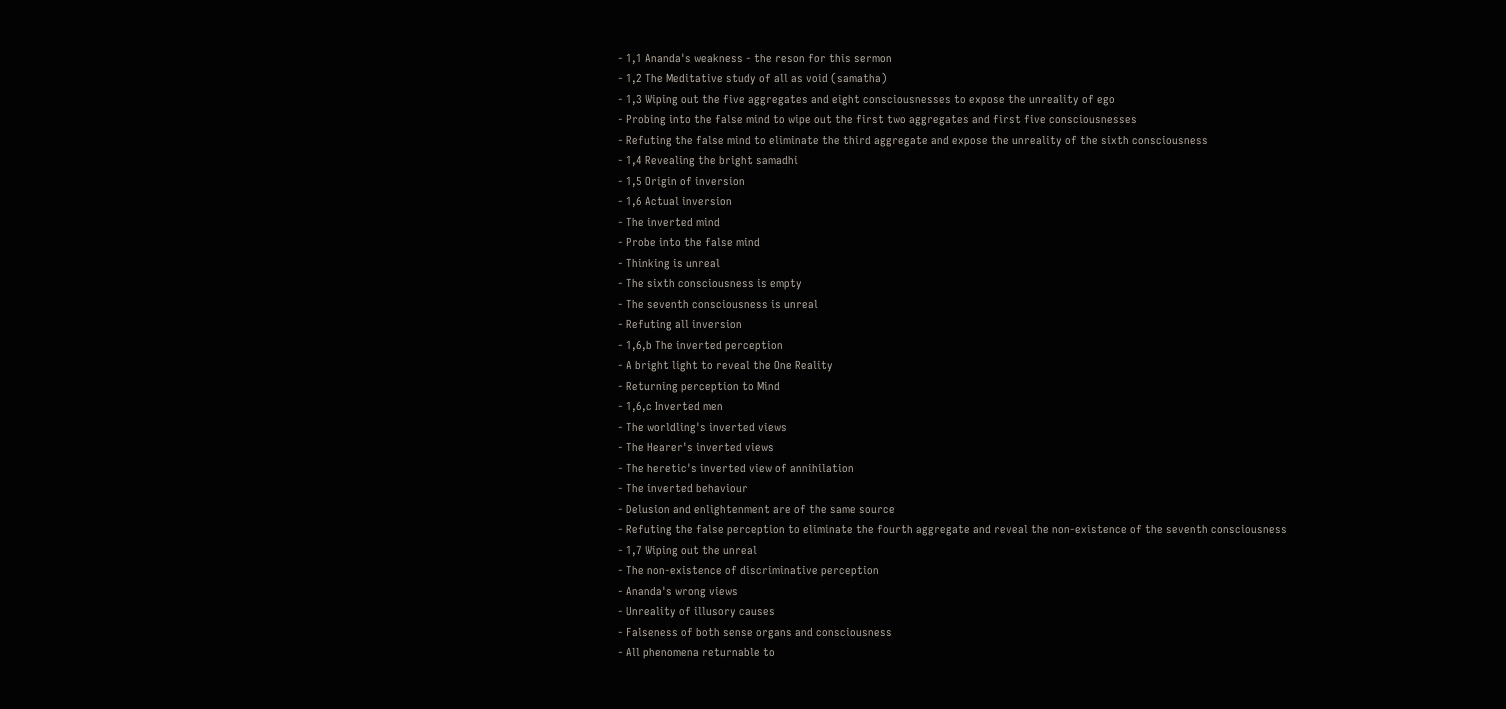- 1,1 Ananda's weakness - the reson for this sermon
- 1,2 The Meditative study of all as void (samatha)
- 1,3 Wiping out the five aggregates and eight consciousnesses to expose the unreality of ego
- Probing into the false mind to wipe out the first two aggregates and first five consciousnesses
- Refuting the false mind to eliminate the third aggregate and expose the unreality of the sixth consciousness
- 1,4 Revealing the bright samadhi
- 1,5 Origin of inversion
- 1,6 Actual inversion
- The inverted mind
- Probe into the false mind
- Thinking is unreal
- The sixth consciousness is empty
- The seventh consciousness is unreal
- Refuting all inversion
- 1,6,b The inverted perception
- A bright light to reveal the One Reality
- Returning perception to Mind
- 1,6,c Inverted men
- The worldling's inverted views
- The Hearer's inverted views
- The heretic's inverted view of annihilation
- The inverted behaviour
- Delusion and enlightenment are of the same source
- Refuting the false perception to eliminate the fourth aggregate and reveal the non-existence of the seventh consciousness
- 1,7 Wiping out the unreal
- The non-existence of discriminative perception
- Ananda's wrong views
- Unreality of illusory causes
- Falseness of both sense organs and consciousness
- All phenomena returnable to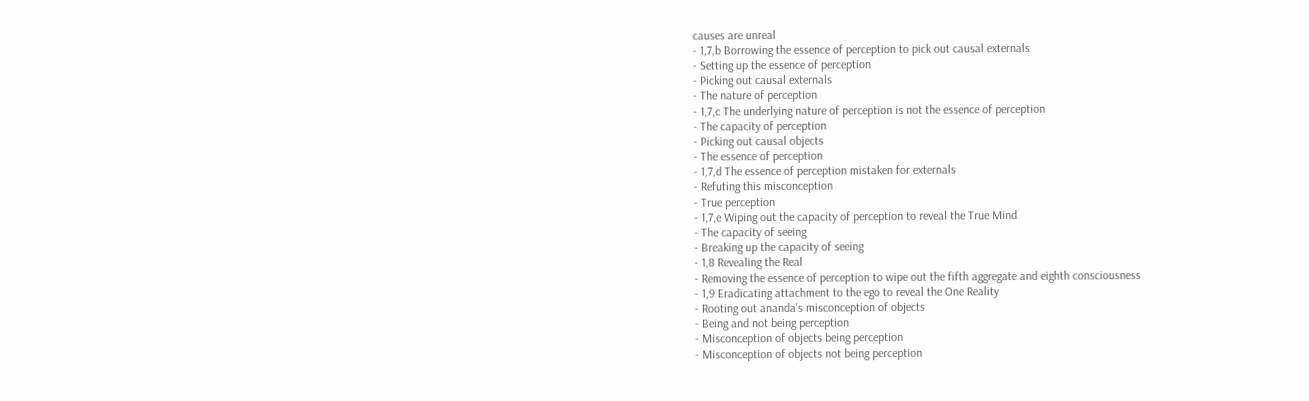causes are unreal
- 1,7,b Borrowing the essence of perception to pick out causal externals
- Setting up the essence of perception
- Picking out causal externals
- The nature of perception
- 1,7,c The underlying nature of perception is not the essence of perception
- The capacity of perception
- Picking out causal objects
- The essence of perception
- 1,7,d The essence of perception mistaken for externals
- Refuting this misconception
- True perception
- 1,7,e Wiping out the capacity of perception to reveal the True Mind
- The capacity of seeing
- Breaking up the capacity of seeing
- 1,8 Revealing the Real
- Removing the essence of perception to wipe out the fifth aggregate and eighth consciousness
- 1,9 Eradicating attachment to the ego to reveal the One Reality
- Rooting out ananda's misconception of objects
- Being and not being perception
- Misconception of objects being perception
- Misconception of objects not being perception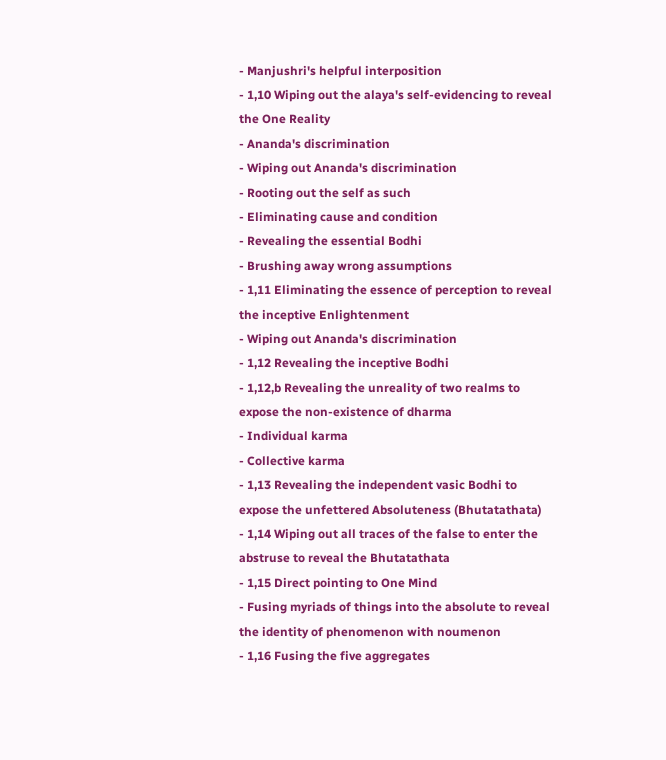- Manjushri's helpful interposition
- 1,10 Wiping out the alaya's self-evidencing to reveal the One Reality
- Ananda's discrimination
- Wiping out Ananda's discrimination
- Rooting out the self as such
- Eliminating cause and condition
- Revealing the essential Bodhi
- Brushing away wrong assumptions
- 1,11 Eliminating the essence of perception to reveal the inceptive Enlightenment
- Wiping out Ananda's discrimination
- 1,12 Revealing the inceptive Bodhi
- 1,12,b Revealing the unreality of two realms to expose the non-existence of dharma
- Individual karma
- Collective karma
- 1,13 Revealing the independent vasic Bodhi to expose the unfettered Absoluteness (Bhutatathata)
- 1,14 Wiping out all traces of the false to enter the abstruse to reveal the Bhutatathata
- 1,15 Direct pointing to One Mind
- Fusing myriads of things into the absolute to reveal the identity of phenomenon with noumenon
- 1,16 Fusing the five aggregates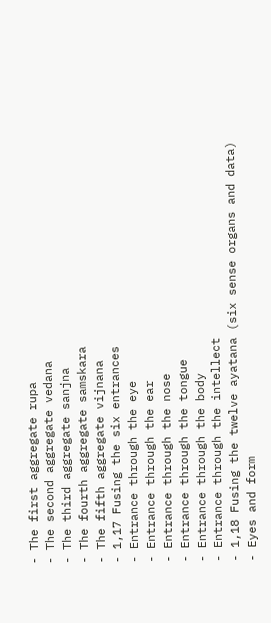- The first aggregate rupa
- The second aggregate vedana
- The third aggregate sanjna
- The fourth aggregate samskara
- The fifth aggregate vijnana
- 1,17 Fusing the six entrances
- Entrance through the eye
- Entrance through the ear
- Entrance through the nose
- Entrance through the tongue
- Entrance through the body
- Entrance through the intellect
- 1,18 Fusing the twelve ayatana (six sense organs and data)
- Eyes and form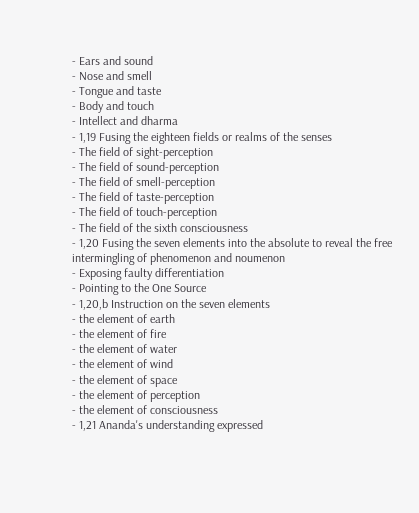- Ears and sound
- Nose and smell
- Tongue and taste
- Body and touch
- Intellect and dharma
- 1,19 Fusing the eighteen fields or realms of the senses
- The field of sight-perception
- The field of sound-perception
- The field of smell-perception
- The field of taste-perception
- The field of touch-perception
- The field of the sixth consciousness
- 1,20 Fusing the seven elements into the absolute to reveal the free intermingling of phenomenon and noumenon
- Exposing faulty differentiation
- Pointing to the One Source
- 1,20,b Instruction on the seven elements
- the element of earth
- the element of fire
- the element of water
- the element of wind
- the element of space
- the element of perception
- the element of consciousness
- 1,21 Ananda's understanding expressed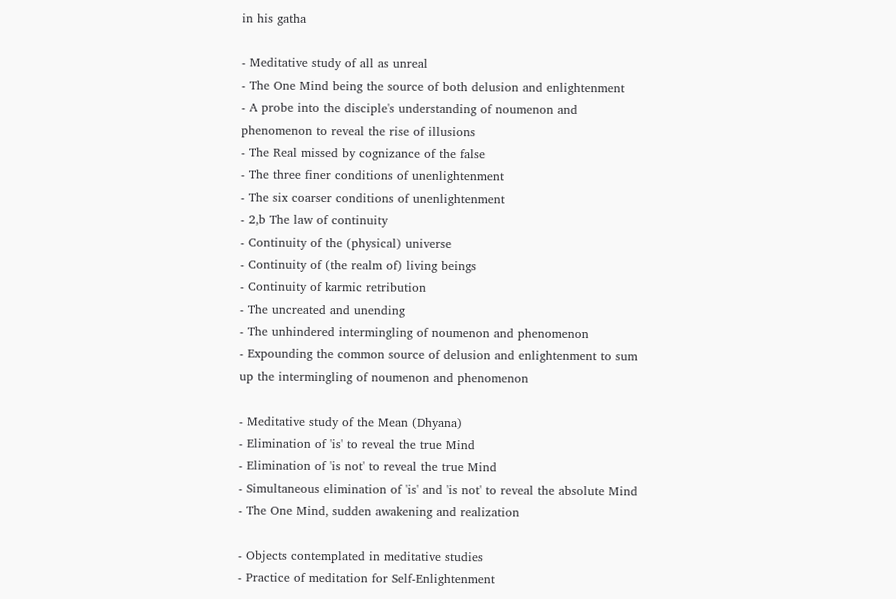in his gatha

- Meditative study of all as unreal
- The One Mind being the source of both delusion and enlightenment
- A probe into the disciple's understanding of noumenon and phenomenon to reveal the rise of illusions
- The Real missed by cognizance of the false
- The three finer conditions of unenlightenment
- The six coarser conditions of unenlightenment
- 2,b The law of continuity
- Continuity of the (physical) universe
- Continuity of (the realm of) living beings
- Continuity of karmic retribution
- The uncreated and unending
- The unhindered intermingling of noumenon and phenomenon
- Expounding the common source of delusion and enlightenment to sum up the intermingling of noumenon and phenomenon

- Meditative study of the Mean (Dhyana)
- Elimination of 'is' to reveal the true Mind
- Elimination of 'is not' to reveal the true Mind
- Simultaneous elimination of 'is' and 'is not' to reveal the absolute Mind
- The One Mind, sudden awakening and realization

- Objects contemplated in meditative studies
- Practice of meditation for Self-Enlightenment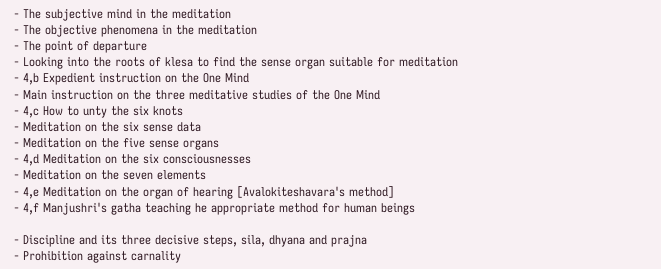- The subjective mind in the meditation
- The objective phenomena in the meditation
- The point of departure
- Looking into the roots of klesa to find the sense organ suitable for meditation
- 4,b Expedient instruction on the One Mind
- Main instruction on the three meditative studies of the One Mind
- 4,c How to unty the six knots
- Meditation on the six sense data
- Meditation on the five sense organs
- 4,d Meditation on the six consciousnesses
- Meditation on the seven elements
- 4,e Meditation on the organ of hearing [Avalokiteshavara's method]
- 4,f Manjushri's gatha teaching he appropriate method for human beings

- Discipline and its three decisive steps, sila, dhyana and prajna
- Prohibition against carnality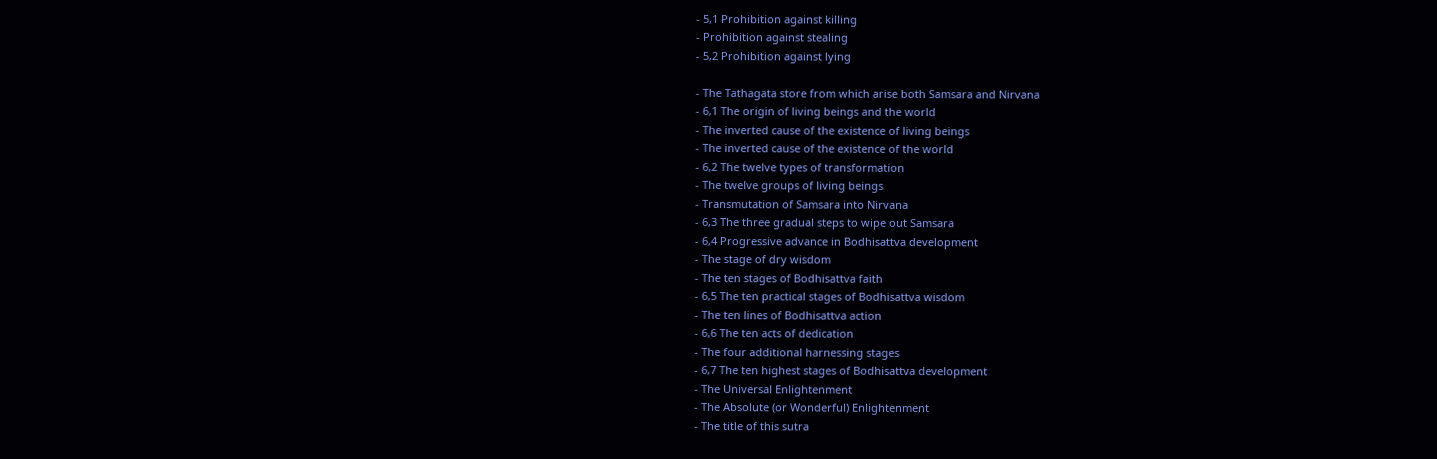- 5,1 Prohibition against killing
- Prohibition against stealing
- 5,2 Prohibition against lying

- The Tathagata store from which arise both Samsara and Nirvana
- 6,1 The origin of living beings and the world
- The inverted cause of the existence of living beings
- The inverted cause of the existence of the world
- 6,2 The twelve types of transformation
- The twelve groups of living beings
- Transmutation of Samsara into Nirvana
- 6,3 The three gradual steps to wipe out Samsara
- 6,4 Progressive advance in Bodhisattva development
- The stage of dry wisdom
- The ten stages of Bodhisattva faith
- 6,5 The ten practical stages of Bodhisattva wisdom
- The ten lines of Bodhisattva action
- 6,6 The ten acts of dedication
- The four additional harnessing stages
- 6,7 The ten highest stages of Bodhisattva development
- The Universal Enlightenment
- The Absolute (or Wonderful) Enlightenment
- The title of this sutra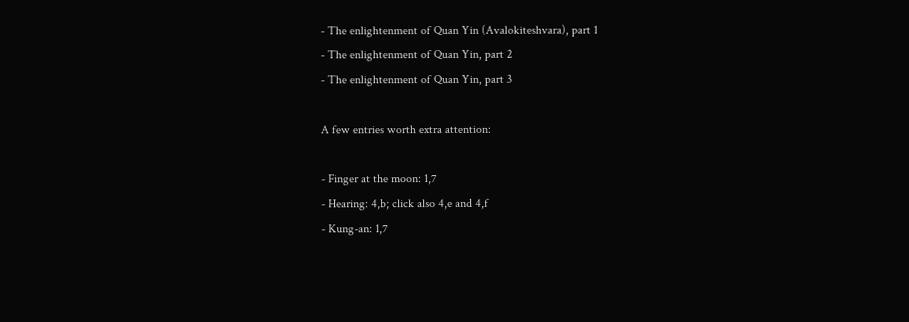- The enlightenment of Quan Yin (Avalokiteshvara), part 1
- The enlightenment of Quan Yin, part 2
- The enlightenment of Quan Yin, part 3

A few entries worth extra attention:

- Finger at the moon: 1,7
- Hearing: 4,b; click also 4,e and 4,f
- Kung-an: 1,7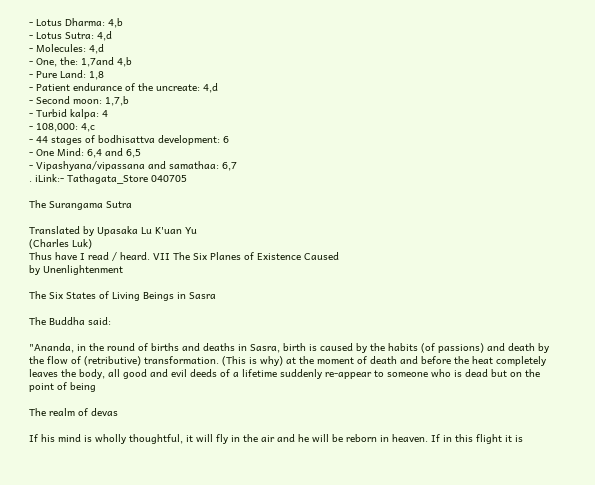- Lotus Dharma: 4,b
- Lotus Sutra: 4,d
- Molecules: 4,d
- One, the: 1,7and 4,b
- Pure Land: 1,8
- Patient endurance of the uncreate: 4,d
- Second moon: 1,7,b
- Turbid kalpa: 4
- 108,000: 4,c
- 44 stages of bodhisattva development: 6
- One Mind: 6,4 and 6,5
- Vipashyana/vipassana and samathaa: 6,7
. iLink:- Tathagata_Store 040705

The Surangama Sutra

Translated by Upasaka Lu K'uan Yu
(Charles Luk)
Thus have I read / heard. VII The Six Planes of Existence Caused
by Unenlightenment

The Six States of Living Beings in Sasra

The Buddha said:

"Ananda, in the round of births and deaths in Sasra, birth is caused by the habits (of passions) and death by the flow of (retributive) transformation. (This is why) at the moment of death and before the heat completely leaves the body, all good and evil deeds of a lifetime suddenly re-appear to someone who is dead but on the point of being

The realm of devas

If his mind is wholly thoughtful, it will fly in the air and he will be reborn in heaven. If in this flight it is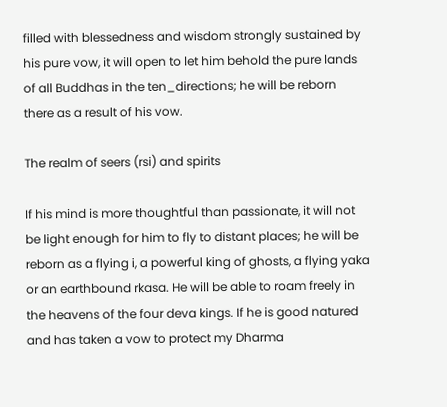filled with blessedness and wisdom strongly sustained by his pure vow, it will open to let him behold the pure lands of all Buddhas in the ten_directions; he will be reborn there as a result of his vow.

The realm of seers (rsi) and spirits

If his mind is more thoughtful than passionate, it will not be light enough for him to fly to distant places; he will be reborn as a flying i, a powerful king of ghosts, a flying yaka or an earthbound rkasa. He will be able to roam freely in the heavens of the four deva kings. If he is good natured and has taken a vow to protect my Dharma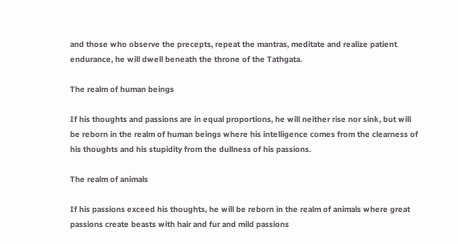and those who observe the precepts, repeat the mantras, meditate and realize patient endurance, he will dwell beneath the throne of the Tathgata.

The realm of human beings

If his thoughts and passions are in equal proportions, he will neither rise nor sink, but will be reborn in the realm of human beings where his intelligence comes from the clearness of his thoughts and his stupidity from the dullness of his passions.

The realm of animals

If his passions exceed his thoughts, he will be reborn in the realm of animals where great passions create beasts with hair and fur and mild passions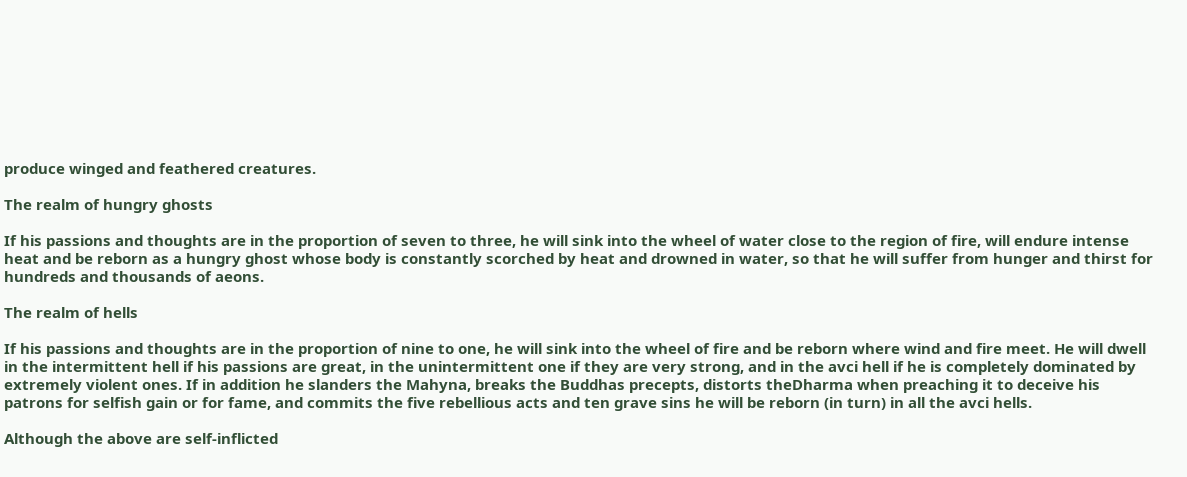produce winged and feathered creatures.

The realm of hungry ghosts

If his passions and thoughts are in the proportion of seven to three, he will sink into the wheel of water close to the region of fire, will endure intense heat and be reborn as a hungry ghost whose body is constantly scorched by heat and drowned in water, so that he will suffer from hunger and thirst for hundreds and thousands of aeons.

The realm of hells

If his passions and thoughts are in the proportion of nine to one, he will sink into the wheel of fire and be reborn where wind and fire meet. He will dwell in the intermittent hell if his passions are great, in the unintermittent one if they are very strong, and in the avci hell if he is completely dominated by extremely violent ones. If in addition he slanders the Mahyna, breaks the Buddhas precepts, distorts theDharma when preaching it to deceive his patrons for selfish gain or for fame, and commits the five rebellious acts and ten grave sins he will be reborn (in turn) in all the avci hells.

Although the above are self-inflicted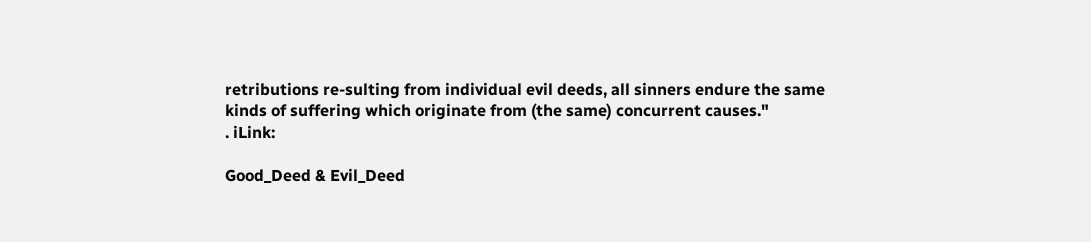retributions re-sulting from individual evil deeds, all sinners endure the same
kinds of suffering which originate from (the same) concurrent causes."
. iLink:

Good_Deed & Evil_Deed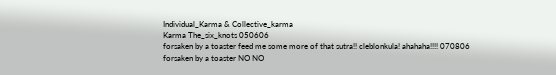Individual_Karma & Collective_karma
Karma The_six_knots 050606
forsaken by a toaster feed me some more of that sutra!! cleblonkula! ahahaha!!!! 070806
forsaken by a toaster NO NO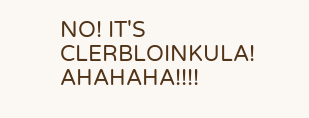NO! IT'S CLERBLOINKULA! AHAHAHA!!!!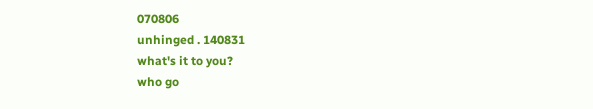070806
unhinged . 140831
what's it to you?
who go